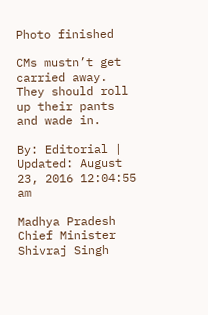Photo finished

CMs mustn’t get carried away. They should roll up their pants and wade in.

By: Editorial | Updated: August 23, 2016 12:04:55 am

Madhya Pradesh Chief Minister Shivraj Singh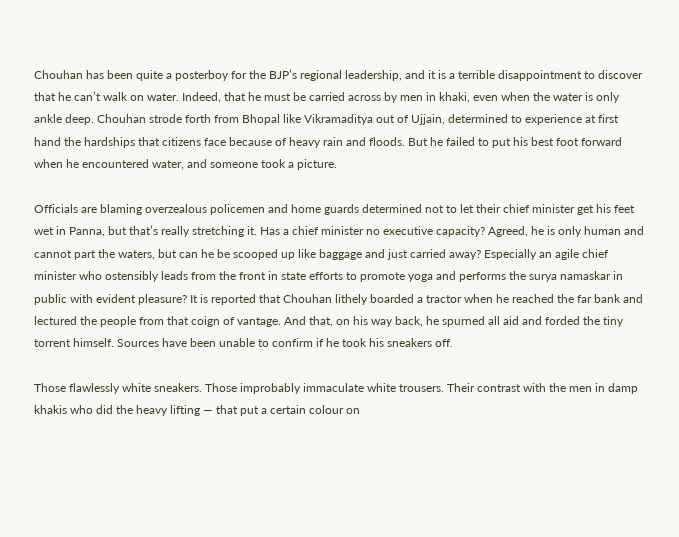Chouhan has been quite a posterboy for the BJP’s regional leadership, and it is a terrible disappointment to discover that he can’t walk on water. Indeed, that he must be carried across by men in khaki, even when the water is only ankle deep. Chouhan strode forth from Bhopal like Vikramaditya out of Ujjain, determined to experience at first hand the hardships that citizens face because of heavy rain and floods. But he failed to put his best foot forward when he encountered water, and someone took a picture.

Officials are blaming overzealous policemen and home guards determined not to let their chief minister get his feet wet in Panna, but that’s really stretching it. Has a chief minister no executive capacity? Agreed, he is only human and cannot part the waters, but can he be scooped up like baggage and just carried away? Especially an agile chief minister who ostensibly leads from the front in state efforts to promote yoga and performs the surya namaskar in public with evident pleasure? It is reported that Chouhan lithely boarded a tractor when he reached the far bank and lectured the people from that coign of vantage. And that, on his way back, he spurned all aid and forded the tiny torrent himself. Sources have been unable to confirm if he took his sneakers off.

Those flawlessly white sneakers. Those improbably immaculate white trousers. Their contrast with the men in damp khakis who did the heavy lifting — that put a certain colour on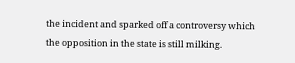the incident and sparked off a controversy which the opposition in the state is still milking.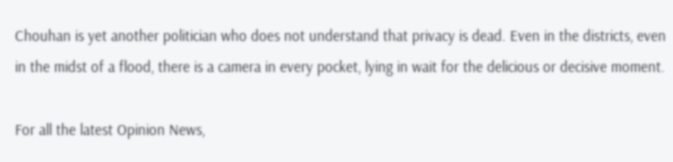Chouhan is yet another politician who does not understand that privacy is dead. Even in the districts, even in the midst of a flood, there is a camera in every pocket, lying in wait for the delicious or decisive moment.

For all the latest Opinion News,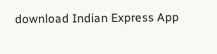download Indian Express App